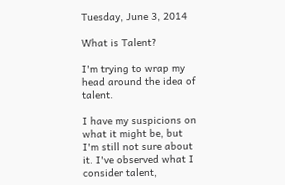Tuesday, June 3, 2014

What is Talent?

I'm trying to wrap my head around the idea of talent.

I have my suspicions on what it might be, but I'm still not sure about it. I've observed what I consider talent,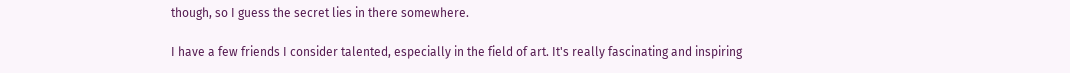though, so I guess the secret lies in there somewhere.

I have a few friends I consider talented, especially in the field of art. It's really fascinating and inspiring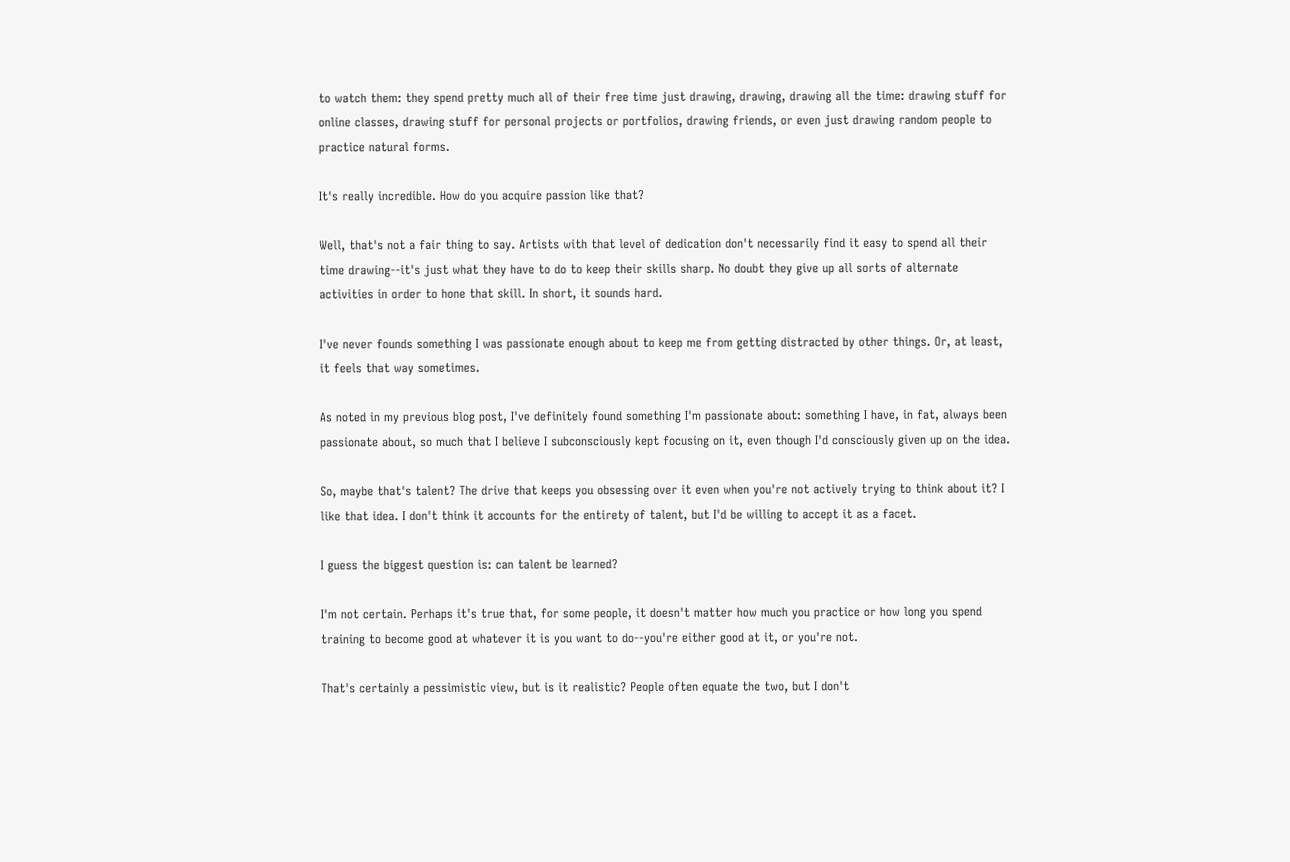to watch them: they spend pretty much all of their free time just drawing, drawing, drawing all the time: drawing stuff for online classes, drawing stuff for personal projects or portfolios, drawing friends, or even just drawing random people to practice natural forms.

It's really incredible. How do you acquire passion like that?

Well, that's not a fair thing to say. Artists with that level of dedication don't necessarily find it easy to spend all their time drawing--it's just what they have to do to keep their skills sharp. No doubt they give up all sorts of alternate activities in order to hone that skill. In short, it sounds hard.

I've never founds something I was passionate enough about to keep me from getting distracted by other things. Or, at least, it feels that way sometimes.

As noted in my previous blog post, I've definitely found something I'm passionate about: something I have, in fat, always been passionate about, so much that I believe I subconsciously kept focusing on it, even though I'd consciously given up on the idea.

So, maybe that's talent? The drive that keeps you obsessing over it even when you're not actively trying to think about it? I like that idea. I don't think it accounts for the entirety of talent, but I'd be willing to accept it as a facet.

I guess the biggest question is: can talent be learned?

I'm not certain. Perhaps it's true that, for some people, it doesn't matter how much you practice or how long you spend training to become good at whatever it is you want to do--you're either good at it, or you're not.

That's certainly a pessimistic view, but is it realistic? People often equate the two, but I don't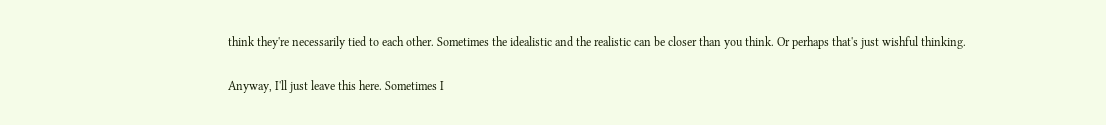think they're necessarily tied to each other. Sometimes the idealistic and the realistic can be closer than you think. Or perhaps that's just wishful thinking.

Anyway, I'll just leave this here. Sometimes I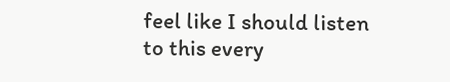feel like I should listen to this every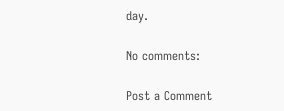day.

No comments:

Post a Comment